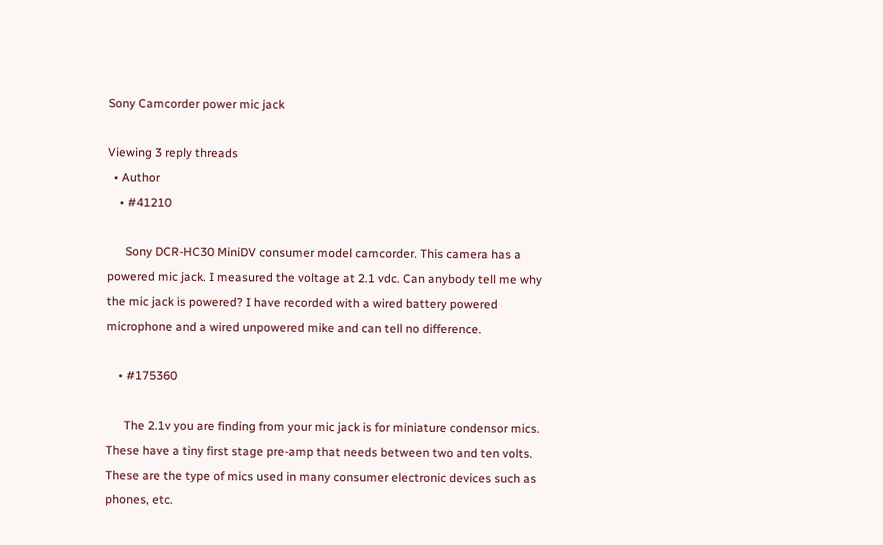Sony Camcorder power mic jack

Viewing 3 reply threads
  • Author
    • #41210

      Sony DCR-HC30 MiniDV consumer model camcorder. This camera has a powered mic jack. I measured the voltage at 2.1 vdc. Can anybody tell me why the mic jack is powered? I have recorded with a wired battery powered microphone and a wired unpowered mike and can tell no difference.

    • #175360

      The 2.1v you are finding from your mic jack is for miniature condensor mics. These have a tiny first stage pre-amp that needs between two and ten volts. These are the type of mics used in many consumer electronic devices such as phones, etc.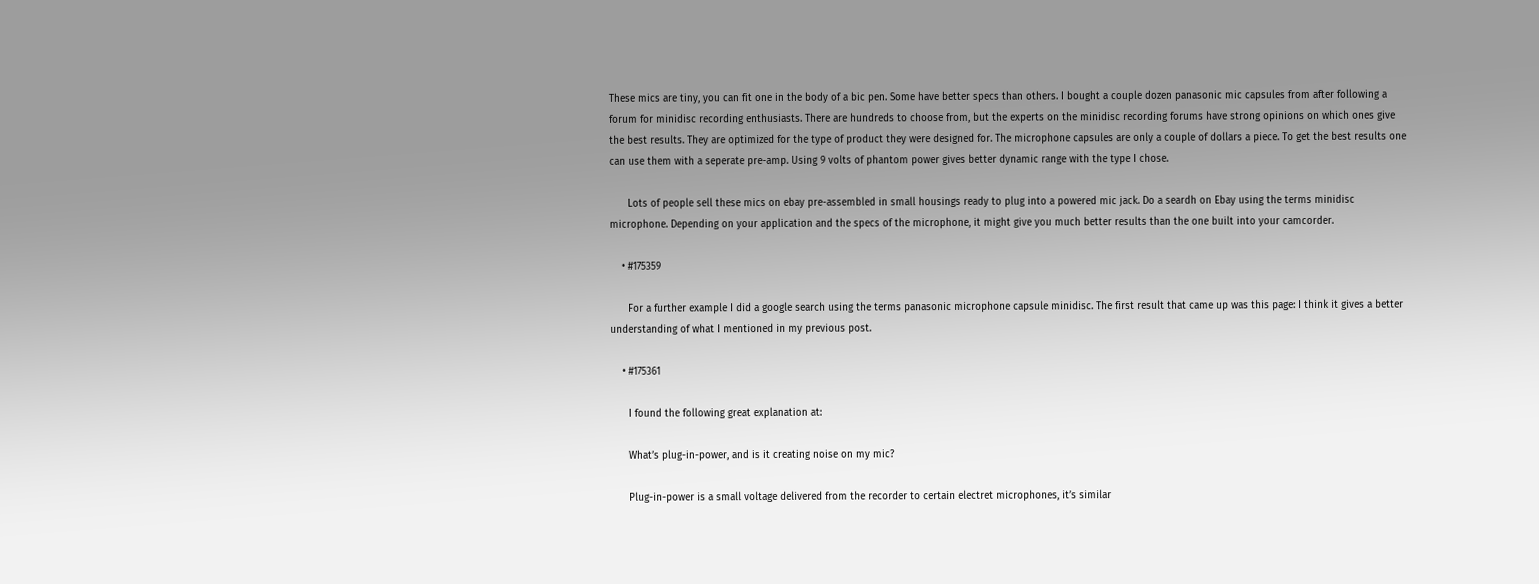These mics are tiny, you can fit one in the body of a bic pen. Some have better specs than others. I bought a couple dozen panasonic mic capsules from after following a forum for minidisc recording enthusiasts. There are hundreds to choose from, but the experts on the minidisc recording forums have strong opinions on which ones give the best results. They are optimized for the type of product they were designed for. The microphone capsules are only a couple of dollars a piece. To get the best results one can use them with a seperate pre-amp. Using 9 volts of phantom power gives better dynamic range with the type I chose.

      Lots of people sell these mics on ebay pre-assembled in small housings ready to plug into a powered mic jack. Do a seardh on Ebay using the terms minidisc microphone. Depending on your application and the specs of the microphone, it might give you much better results than the one built into your camcorder.

    • #175359

      For a further example I did a google search using the terms panasonic microphone capsule minidisc. The first result that came up was this page: I think it gives a better understanding of what I mentioned in my previous post.

    • #175361

      I found the following great explanation at:

      What’s plug-in-power, and is it creating noise on my mic?

      Plug-in-power is a small voltage delivered from the recorder to certain electret microphones, it’s similar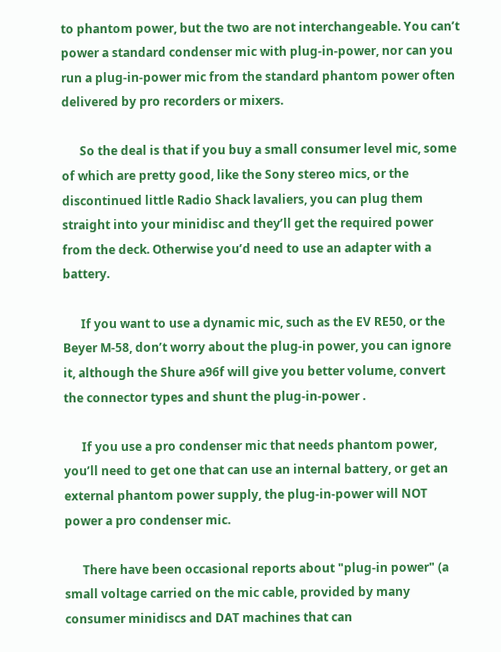to phantom power, but the two are not interchangeable. You can’t power a standard condenser mic with plug-in-power, nor can you run a plug-in-power mic from the standard phantom power often delivered by pro recorders or mixers.

      So the deal is that if you buy a small consumer level mic, some of which are pretty good, like the Sony stereo mics, or the discontinued little Radio Shack lavaliers, you can plug them straight into your minidisc and they’ll get the required power from the deck. Otherwise you’d need to use an adapter with a battery.

      If you want to use a dynamic mic, such as the EV RE50, or the Beyer M-58, don’t worry about the plug-in power, you can ignore it, although the Shure a96f will give you better volume, convert the connector types and shunt the plug-in-power .

      If you use a pro condenser mic that needs phantom power, you’ll need to get one that can use an internal battery, or get an external phantom power supply, the plug-in-power will NOT power a pro condenser mic.

      There have been occasional reports about "plug-in power" (a small voltage carried on the mic cable, provided by many consumer minidiscs and DAT machines that can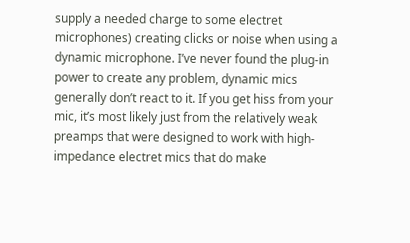supply a needed charge to some electret microphones) creating clicks or noise when using a dynamic microphone. I’ve never found the plug-in power to create any problem, dynamic mics generally don’t react to it. If you get hiss from your mic, it’s most likely just from the relatively weak preamps that were designed to work with high-impedance electret mics that do make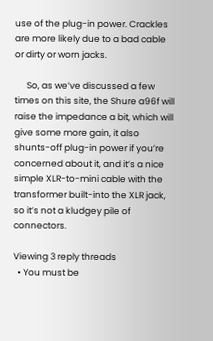use of the plug-in power. Crackles are more likely due to a bad cable or dirty or worn jacks.

      So, as we’ve discussed a few times on this site, the Shure a96f will raise the impedance a bit, which will give some more gain, it also shunts-off plug-in power if you’re concerned about it, and it’s a nice simple XLR-to-mini cable with the transformer built-into the XLR jack, so it’s not a kludgey pile of connectors.

Viewing 3 reply threads
  • You must be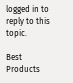logged in to reply to this topic.

Best Products